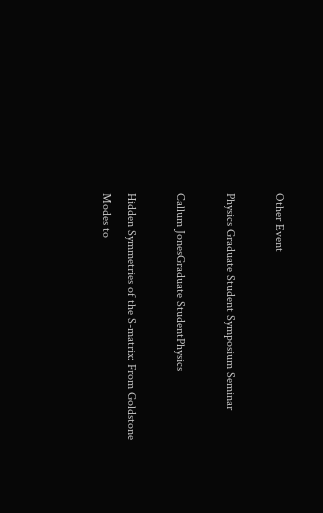Other Event

Physics Graduate Student Symposium Seminar

Callum JonesGraduate StudentPhysics

Hidden Symmetries of the S-matrix: From Goldstone Modes to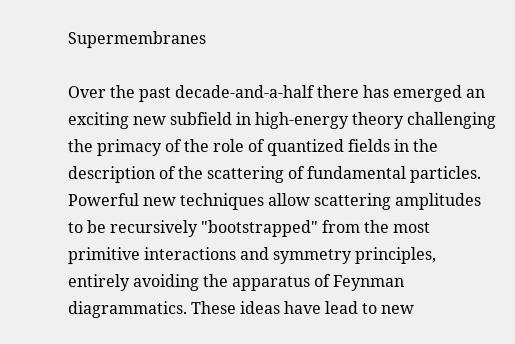Supermembranes

Over the past decade-and-a-half there has emerged an exciting new subfield in high-energy theory challenging the primacy of the role of quantized fields in the description of the scattering of fundamental particles. Powerful new techniques allow scattering amplitudes to be recursively "bootstrapped" from the most primitive interactions and symmetry principles, entirely avoiding the apparatus of Feynman diagrammatics. These ideas have lead to new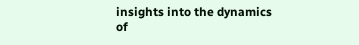insights into the dynamics of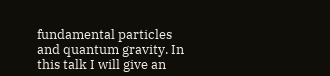fundamental particles and quantum gravity. In this talk I will give an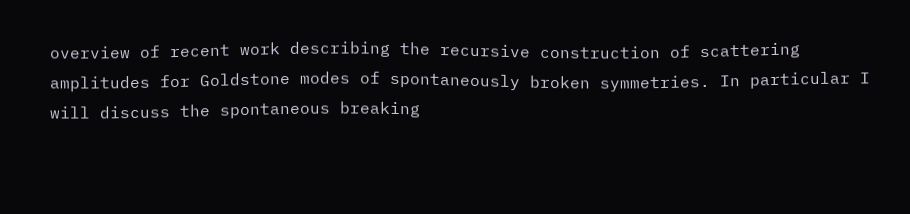overview of recent work describing the recursive construction of scattering amplitudes for Goldstone modes of spontaneously broken symmetries. In particular I will discuss the spontaneous breaking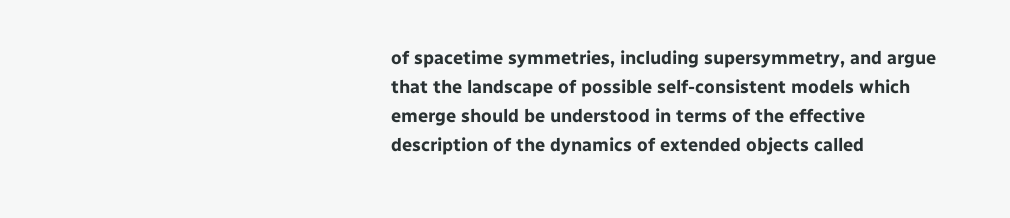of spacetime symmetries, including supersymmetry, and argue that the landscape of possible self-consistent models which emerge should be understood in terms of the effective description of the dynamics of extended objects called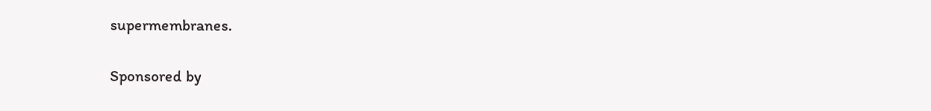supermembranes.

Sponsored by